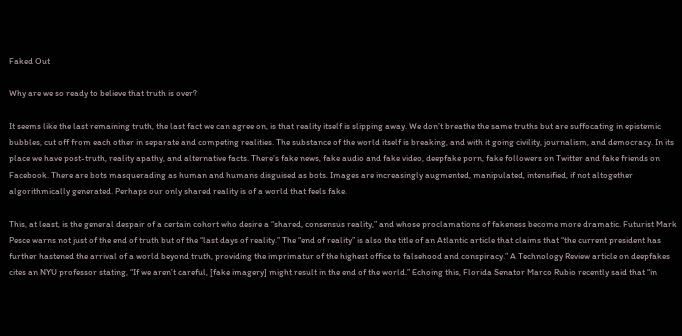Faked Out

Why are we so ready to believe that truth is over?

It seems like the last remaining truth, the last fact we can agree on, is that reality itself is slipping away. We don’t breathe the same truths but are suffocating in epistemic bubbles, cut off from each other in separate and competing realities. The substance of the world itself is breaking, and with it going civility, journalism, and democracy. In its place we have post-truth, reality apathy, and alternative facts. There’s fake news, fake audio and fake video, deepfake porn, fake followers on Twitter and fake friends on Facebook. There are bots masquerading as human and humans disguised as bots. Images are increasingly augmented, manipulated, intensified, if not altogether algorithmically generated. Perhaps our only shared reality is of a world that feels fake.

This, at least, is the general despair of a certain cohort who desire a “shared, consensus reality,” and whose proclamations of fakeness become more dramatic. Futurist Mark Pesce warns not just of the end of truth but of the “last days of reality.” The “end of reality” is also the title of an Atlantic article that claims that “the current president has further hastened the arrival of a world beyond truth, providing the imprimatur of the highest office to falsehood and conspiracy.” A Technology Review article on deepfakes cites an NYU professor stating, “If we aren’t careful, [fake imagery] might result in the end of the world.” Echoing this, Florida Senator Marco Rubio recently said that “in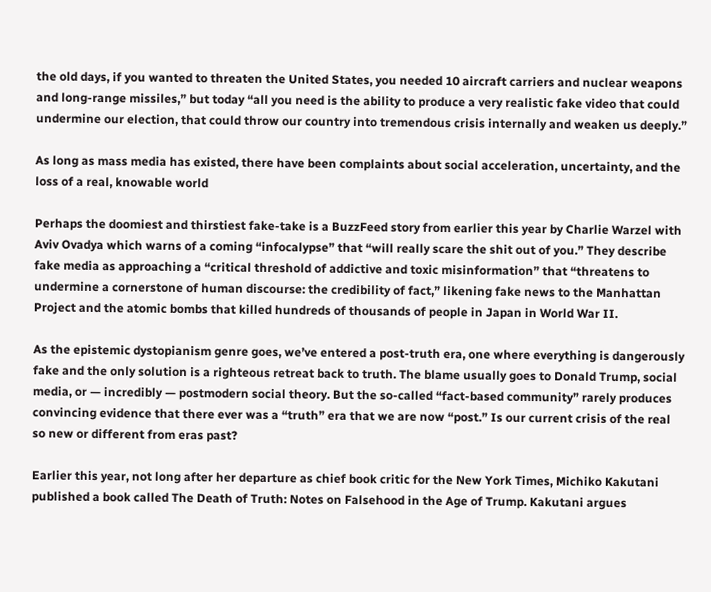the old days, if you wanted to threaten the United States, you needed 10 aircraft carriers and nuclear weapons and long-range missiles,” but today “all you need is the ability to produce a very realistic fake video that could undermine our election, that could throw our country into tremendous crisis internally and weaken us deeply.”

As long as mass media has existed, there have been complaints about social acceleration, uncertainty, and the loss of a real, knowable world

Perhaps the doomiest and thirstiest fake-take is a BuzzFeed story from earlier this year by Charlie Warzel with Aviv Ovadya which warns of a coming “infocalypse” that “will really scare the shit out of you.” They describe fake media as approaching a “critical threshold of addictive and toxic misinformation” that “threatens to undermine a cornerstone of human discourse: the credibility of fact,” likening fake news to the Manhattan Project and the atomic bombs that killed hundreds of thousands of people in Japan in World War II.

As the epistemic dystopianism genre goes, we’ve entered a post-truth era, one where everything is dangerously fake and the only solution is a righteous retreat back to truth. The blame usually goes to Donald Trump, social media, or — incredibly — postmodern social theory. But the so-called “fact-based community” rarely produces convincing evidence that there ever was a “truth” era that we are now “post.” Is our current crisis of the real so new or different from eras past?

Earlier this year, not long after her departure as chief book critic for the New York Times, Michiko Kakutani published a book called The Death of Truth: Notes on Falsehood in the Age of Trump. Kakutani argues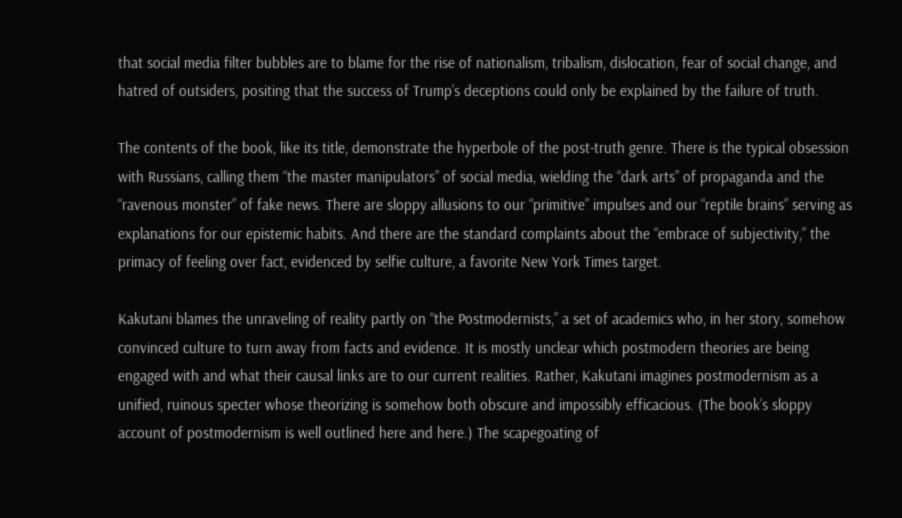that social media filter bubbles are to blame for the rise of nationalism, tribalism, dislocation, fear of social change, and hatred of outsiders, positing that the success of Trump’s deceptions could only be explained by the failure of truth.

The contents of the book, like its title, demonstrate the hyperbole of the post-truth genre. There is the typical obsession with Russians, calling them “the master manipulators” of social media, wielding the “dark arts” of propaganda and the “ravenous monster” of fake news. There are sloppy allusions to our “primitive” impulses and our “reptile brains” serving as explanations for our epistemic habits. And there are the standard complaints about the “embrace of subjectivity,” the primacy of feeling over fact, evidenced by selfie culture, a favorite New York Times target.

Kakutani blames the unraveling of reality partly on “the Postmodernists,” a set of academics who, in her story, somehow convinced culture to turn away from facts and evidence. It is mostly unclear which postmodern theories are being engaged with and what their causal links are to our current realities. Rather, Kakutani imagines postmodernism as a unified, ruinous specter whose theorizing is somehow both obscure and impossibly efficacious. (The book’s sloppy account of postmodernism is well outlined here and here.) The scapegoating of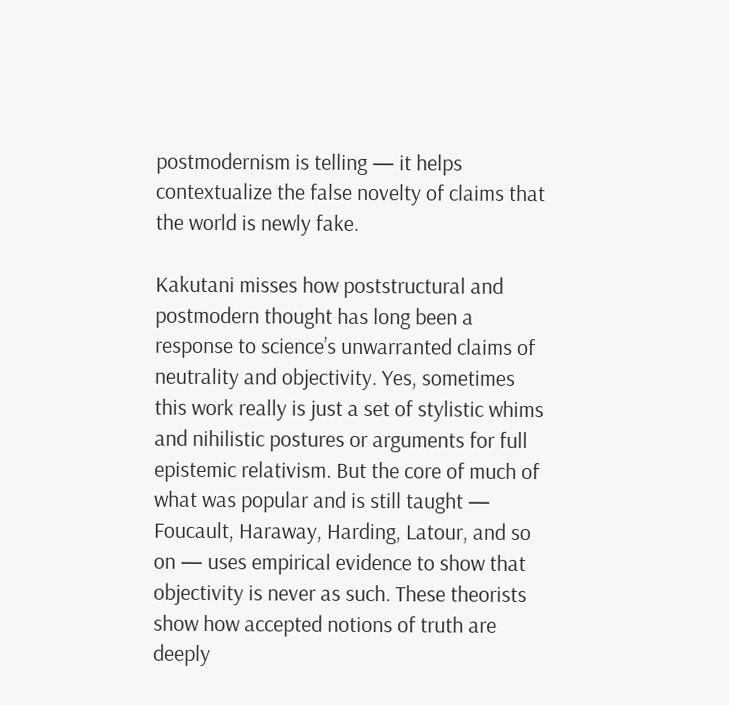postmodernism is telling — it helps contextualize the false novelty of claims that the world is newly fake.

Kakutani misses how poststructural and postmodern thought has long been a response to science’s unwarranted claims of neutrality and objectivity. Yes, sometimes this work really is just a set of stylistic whims and nihilistic postures or arguments for full epistemic relativism. But the core of much of what was popular and is still taught — Foucault, Haraway, Harding, Latour, and so on — uses empirical evidence to show that objectivity is never as such. These theorists show how accepted notions of truth are deeply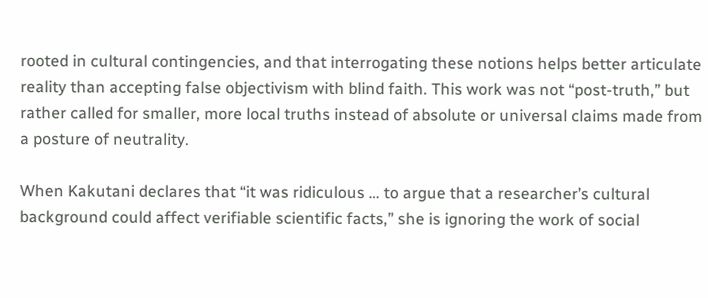rooted in cultural contingencies, and that interrogating these notions helps better articulate reality than accepting false objectivism with blind faith. This work was not “post-truth,” but rather called for smaller, more local truths instead of absolute or universal claims made from a posture of neutrality.

When Kakutani declares that “it was ridiculous … to argue that a researcher’s cultural background could affect verifiable scientific facts,” she is ignoring the work of social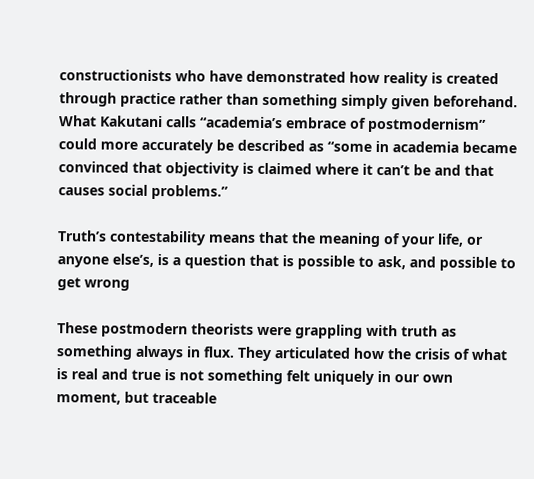constructionists who have demonstrated how reality is created through practice rather than something simply given beforehand. What Kakutani calls “academia’s embrace of postmodernism” could more accurately be described as “some in academia became convinced that objectivity is claimed where it can’t be and that causes social problems.”

Truth’s contestability means that the meaning of your life, or anyone else’s, is a question that is possible to ask, and possible to get wrong

These postmodern theorists were grappling with truth as something always in flux. They articulated how the crisis of what is real and true is not something felt uniquely in our own moment, but traceable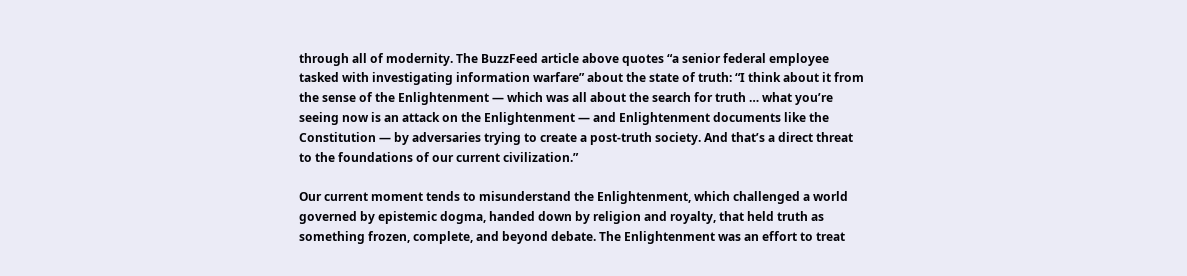through all of modernity. The BuzzFeed article above quotes “a senior federal employee tasked with investigating information warfare” about the state of truth: “I think about it from the sense of the Enlightenment — which was all about the search for truth … what you’re seeing now is an attack on the Enlightenment — and Enlightenment documents like the Constitution — by adversaries trying to create a post-truth society. And that’s a direct threat to the foundations of our current civilization.”

Our current moment tends to misunderstand the Enlightenment, which challenged a world governed by epistemic dogma, handed down by religion and royalty, that held truth as something frozen, complete, and beyond debate. The Enlightenment was an effort to treat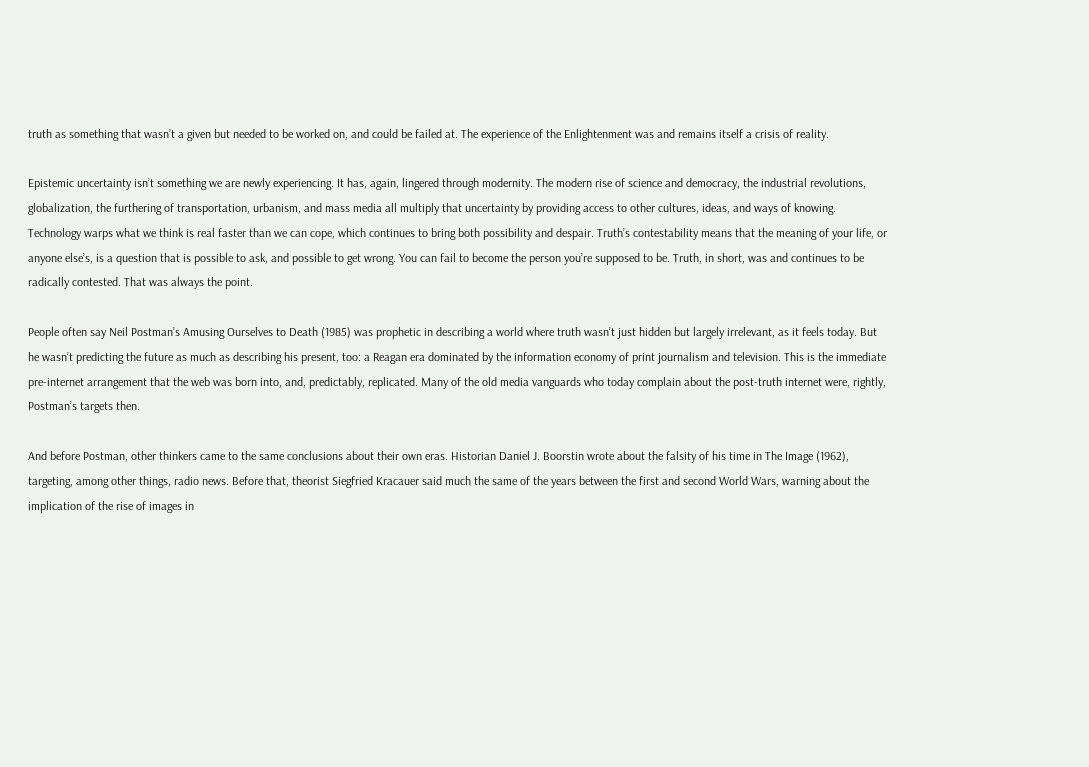truth as something that wasn’t a given but needed to be worked on, and could be failed at. The experience of the Enlightenment was and remains itself a crisis of reality.

Epistemic uncertainty isn’t something we are newly experiencing. It has, again, lingered through modernity. The modern rise of science and democracy, the industrial revolutions, globalization, the furthering of transportation, urbanism, and mass media all multiply that uncertainty by providing access to other cultures, ideas, and ways of knowing. Technology warps what we think is real faster than we can cope, which continues to bring both possibility and despair. Truth’s contestability means that the meaning of your life, or anyone else’s, is a question that is possible to ask, and possible to get wrong. You can fail to become the person you’re supposed to be. Truth, in short, was and continues to be radically contested. That was always the point.

People often say Neil Postman’s Amusing Ourselves to Death (1985) was prophetic in describing a world where truth wasn’t just hidden but largely irrelevant, as it feels today. But he wasn’t predicting the future as much as describing his present, too: a Reagan era dominated by the information economy of print journalism and television. This is the immediate pre-internet arrangement that the web was born into, and, predictably, replicated. Many of the old media vanguards who today complain about the post-truth internet were, rightly, Postman’s targets then.

And before Postman, other thinkers came to the same conclusions about their own eras. Historian Daniel J. Boorstin wrote about the falsity of his time in The Image (1962), targeting, among other things, radio news. Before that, theorist Siegfried Kracauer said much the same of the years between the first and second World Wars, warning about the implication of the rise of images in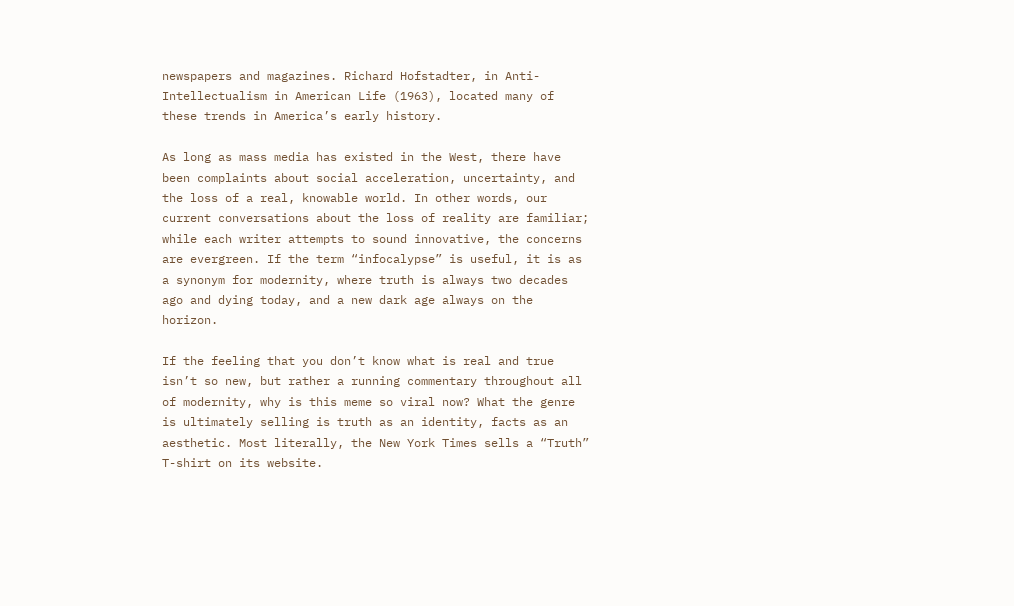newspapers and magazines. Richard Hofstadter, in Anti-Intellectualism in American Life (1963), located many of these trends in America’s early history.

As long as mass media has existed in the West, there have been complaints about social acceleration, uncertainty, and the loss of a real, knowable world. In other words, our current conversations about the loss of reality are familiar; while each writer attempts to sound innovative, the concerns are evergreen. If the term “infocalypse” is useful, it is as a synonym for modernity, where truth is always two decades ago and dying today, and a new dark age always on the horizon.

If the feeling that you don’t know what is real and true isn’t so new, but rather a running commentary throughout all of modernity, why is this meme so viral now? What the genre is ultimately selling is truth as an identity, facts as an aesthetic. Most literally, the New York Times sells a “Truth” T-shirt on its website.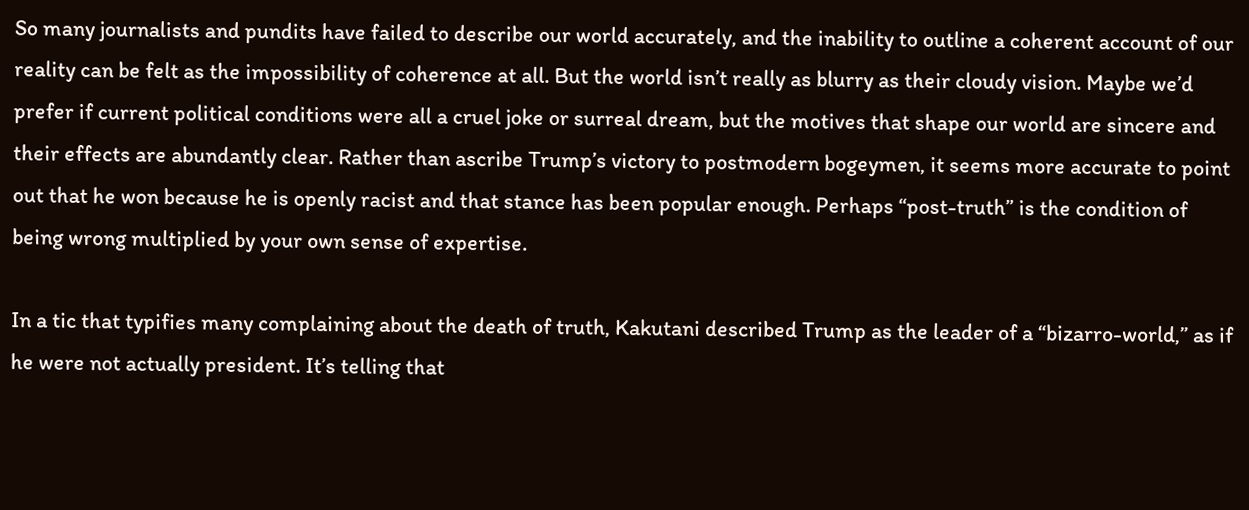So many journalists and pundits have failed to describe our world accurately, and the inability to outline a coherent account of our reality can be felt as the impossibility of coherence at all. But the world isn’t really as blurry as their cloudy vision. Maybe we’d prefer if current political conditions were all a cruel joke or surreal dream, but the motives that shape our world are sincere and their effects are abundantly clear. Rather than ascribe Trump’s victory to postmodern bogeymen, it seems more accurate to point out that he won because he is openly racist and that stance has been popular enough. Perhaps “post-truth” is the condition of being wrong multiplied by your own sense of expertise.

In a tic that typifies many complaining about the death of truth, Kakutani described Trump as the leader of a “bizarro-world,” as if he were not actually president. It’s telling that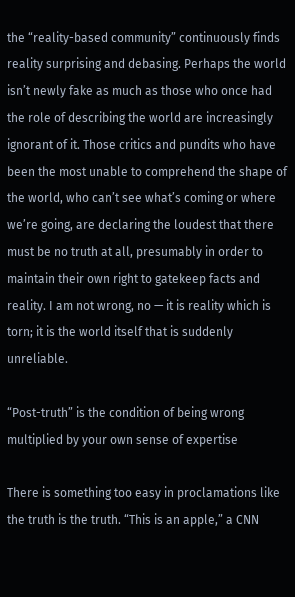the “reality-based community” continuously finds reality surprising and debasing. Perhaps the world isn’t newly fake as much as those who once had the role of describing the world are increasingly ignorant of it. Those critics and pundits who have been the most unable to comprehend the shape of the world, who can’t see what’s coming or where we’re going, are declaring the loudest that there must be no truth at all, presumably in order to maintain their own right to gatekeep facts and reality. I am not wrong, no — it is reality which is torn; it is the world itself that is suddenly unreliable.

“Post-truth” is the condition of being wrong multiplied by your own sense of expertise

There is something too easy in proclamations like the truth is the truth. “This is an apple,” a CNN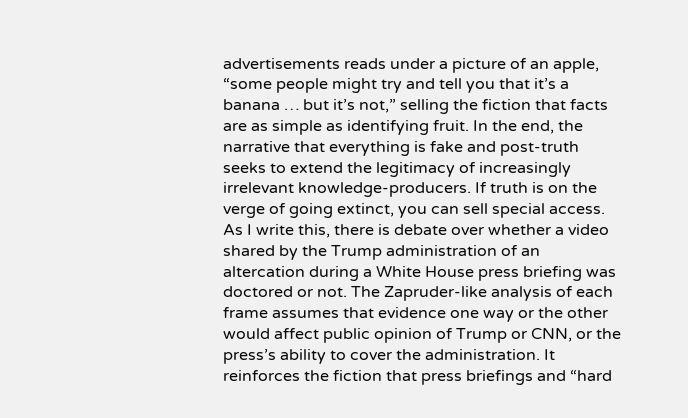advertisements reads under a picture of an apple, “some people might try and tell you that it’s a banana … but it’s not,” selling the fiction that facts are as simple as identifying fruit. In the end, the narrative that everything is fake and post-truth seeks to extend the legitimacy of increasingly irrelevant knowledge-producers. If truth is on the verge of going extinct, you can sell special access. As I write this, there is debate over whether a video shared by the Trump administration of an altercation during a White House press briefing was doctored or not. The Zapruder-like analysis of each frame assumes that evidence one way or the other would affect public opinion of Trump or CNN, or the press’s ability to cover the administration. It reinforces the fiction that press briefings and “hard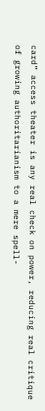card” access theater is any real check on power, reducing real critique of growing authoritarianism to a mere spell-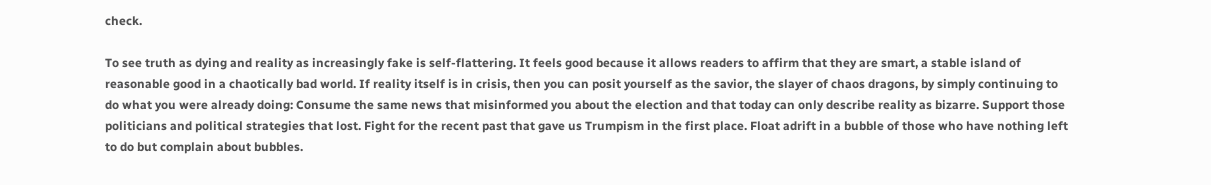check.

To see truth as dying and reality as increasingly fake is self-flattering. It feels good because it allows readers to affirm that they are smart, a stable island of reasonable good in a chaotically bad world. If reality itself is in crisis, then you can posit yourself as the savior, the slayer of chaos dragons, by simply continuing to do what you were already doing: Consume the same news that misinformed you about the election and that today can only describe reality as bizarre. Support those politicians and political strategies that lost. Fight for the recent past that gave us Trumpism in the first place. Float adrift in a bubble of those who have nothing left to do but complain about bubbles.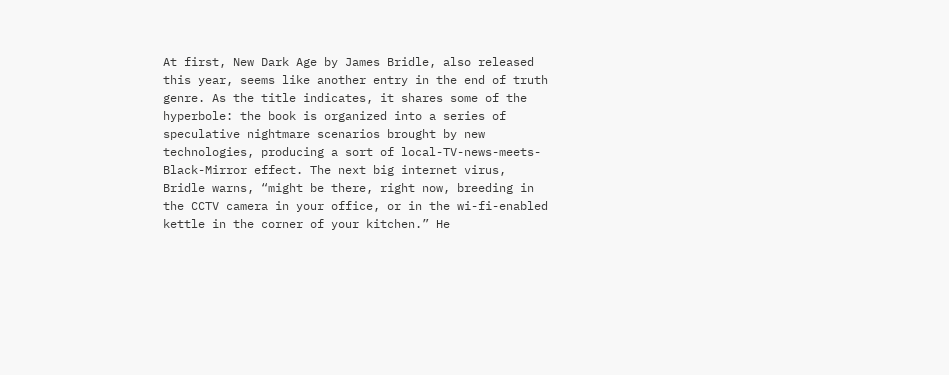At first, New Dark Age by James Bridle, also released this year, seems like another entry in the end of truth genre. As the title indicates, it shares some of the hyperbole: the book is organized into a series of speculative nightmare scenarios brought by new technologies, producing a sort of local-TV-news-meets-Black-Mirror effect. The next big internet virus, Bridle warns, “might be there, right now, breeding in the CCTV camera in your office, or in the wi-fi-enabled kettle in the corner of your kitchen.” He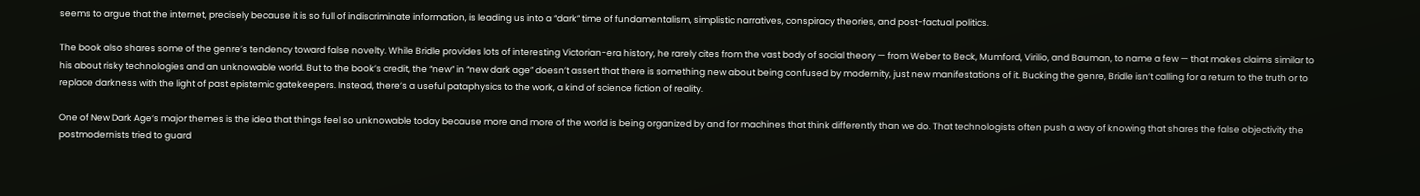seems to argue that the internet, precisely because it is so full of indiscriminate information, is leading us into a “dark” time of fundamentalism, simplistic narratives, conspiracy theories, and post-factual politics.

The book also shares some of the genre’s tendency toward false novelty. While Bridle provides lots of interesting Victorian-era history, he rarely cites from the vast body of social theory — from Weber to Beck, Mumford, Virilio, and Bauman, to name a few — that makes claims similar to his about risky technologies and an unknowable world. But to the book’s credit, the “new” in “new dark age” doesn’t assert that there is something new about being confused by modernity, just new manifestations of it. Bucking the genre, Bridle isn’t calling for a return to the truth or to replace darkness with the light of past epistemic gatekeepers. Instead, there’s a useful pataphysics to the work, a kind of science fiction of reality.

One of New Dark Age‘s major themes is the idea that things feel so unknowable today because more and more of the world is being organized by and for machines that think differently than we do. That technologists often push a way of knowing that shares the false objectivity the postmodernists tried to guard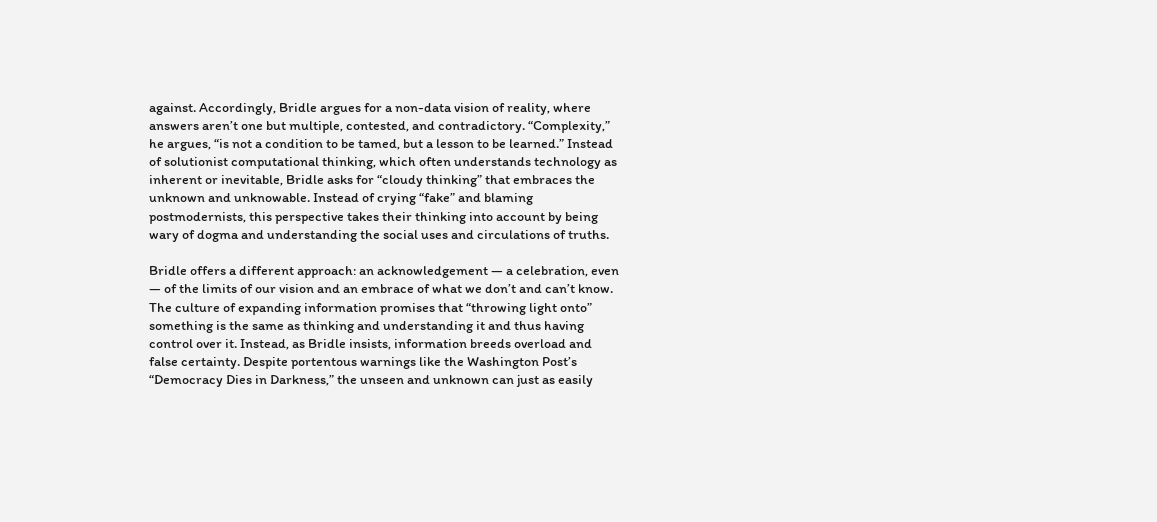against. Accordingly, Bridle argues for a non-data vision of reality, where answers aren’t one but multiple, contested, and contradictory. “Complexity,” he argues, “is not a condition to be tamed, but a lesson to be learned.” Instead of solutionist computational thinking, which often understands technology as inherent or inevitable, Bridle asks for “cloudy thinking” that embraces the unknown and unknowable. Instead of crying “fake” and blaming postmodernists, this perspective takes their thinking into account by being wary of dogma and understanding the social uses and circulations of truths.

Bridle offers a different approach: an acknowledgement — a celebration, even — of the limits of our vision and an embrace of what we don’t and can’t know. The culture of expanding information promises that “throwing light onto” something is the same as thinking and understanding it and thus having control over it. Instead, as Bridle insists, information breeds overload and false certainty. Despite portentous warnings like the Washington Post’s “Democracy Dies in Darkness,” the unseen and unknown can just as easily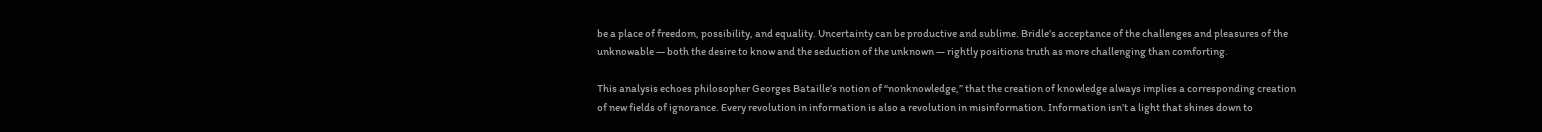be a place of freedom, possibility, and equality. Uncertainty can be productive and sublime. Bridle’s acceptance of the challenges and pleasures of the unknowable — both the desire to know and the seduction of the unknown — rightly positions truth as more challenging than comforting.

This analysis echoes philosopher Georges Bataille’s notion of “nonknowledge,” that the creation of knowledge always implies a corresponding creation of new fields of ignorance. Every revolution in information is also a revolution in misinformation. Information isn’t a light that shines down to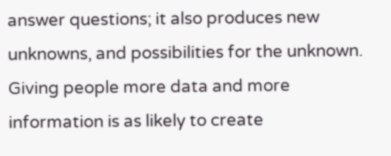answer questions; it also produces new unknowns, and possibilities for the unknown. Giving people more data and more information is as likely to create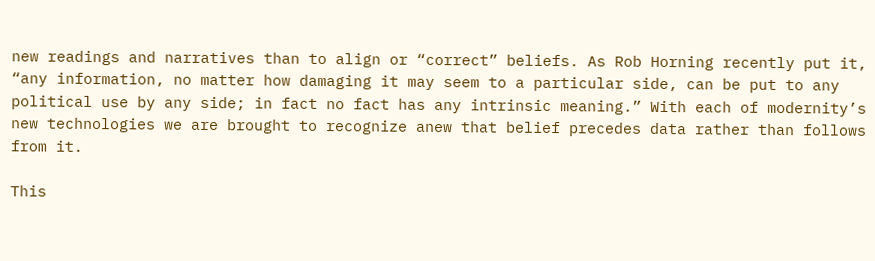new readings and narratives than to align or “correct” beliefs. As Rob Horning recently put it, “any information, no matter how damaging it may seem to a particular side, can be put to any political use by any side; in fact no fact has any intrinsic meaning.” With each of modernity’s new technologies we are brought to recognize anew that belief precedes data rather than follows from it.

This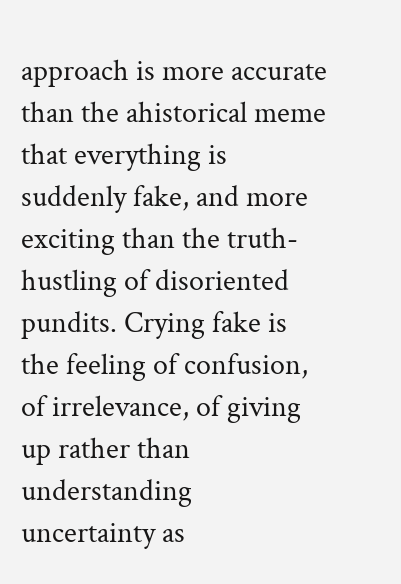approach is more accurate than the ahistorical meme that everything is suddenly fake, and more exciting than the truth-hustling of disoriented pundits. Crying fake is the feeling of confusion, of irrelevance, of giving up rather than understanding uncertainty as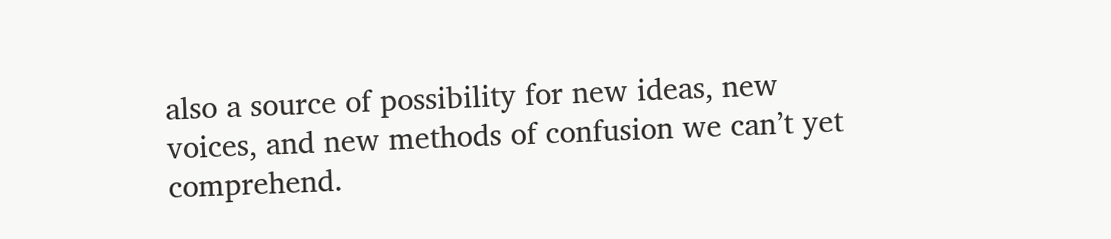also a source of possibility for new ideas, new voices, and new methods of confusion we can’t yet comprehend.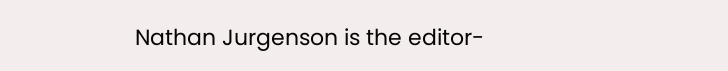Nathan Jurgenson is the editor-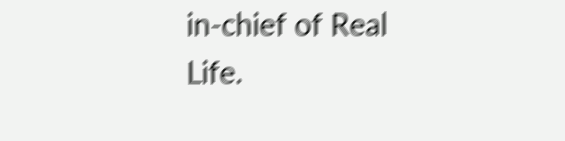in-chief of Real Life.